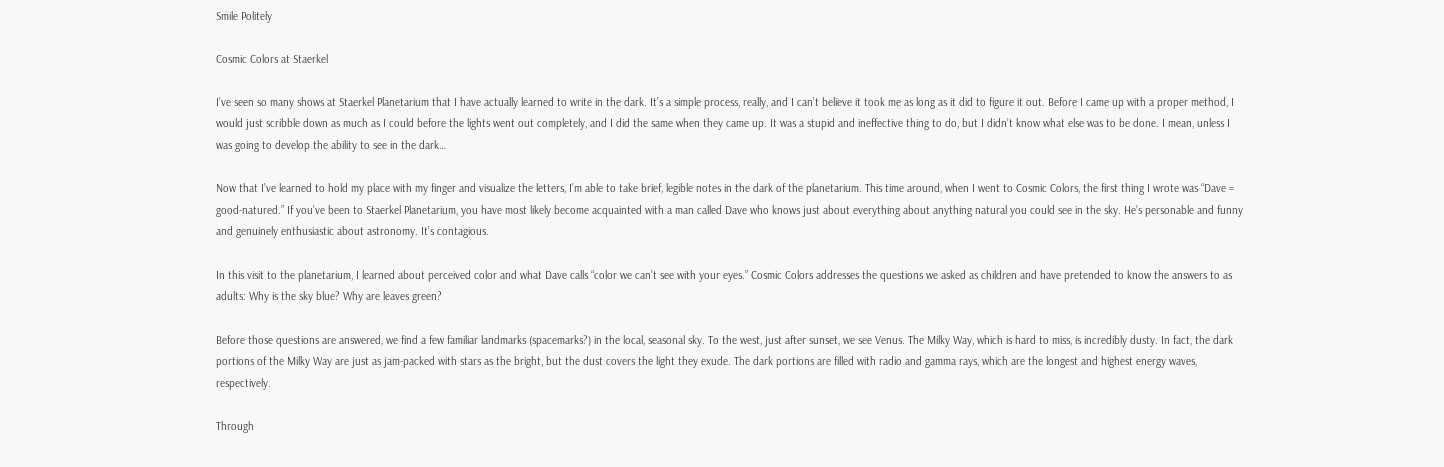Smile Politely

Cosmic Colors at Staerkel

I’ve seen so many shows at Staerkel Planetarium that I have actually learned to write in the dark. It’s a simple process, really, and I can’t believe it took me as long as it did to figure it out. Before I came up with a proper method, I would just scribble down as much as I could before the lights went out completely, and I did the same when they came up. It was a stupid and ineffective thing to do, but I didn’t know what else was to be done. I mean, unless I was going to develop the ability to see in the dark…

Now that I’ve learned to hold my place with my finger and visualize the letters, I’m able to take brief, legible notes in the dark of the planetarium. This time around, when I went to Cosmic Colors, the first thing I wrote was “Dave = good-natured.” If you’ve been to Staerkel Planetarium, you have most likely become acquainted with a man called Dave who knows just about everything about anything natural you could see in the sky. He’s personable and funny and genuinely enthusiastic about astronomy. It’s contagious.

In this visit to the planetarium, I learned about perceived color and what Dave calls “color we can’t see with your eyes.” Cosmic Colors addresses the questions we asked as children and have pretended to know the answers to as adults: Why is the sky blue? Why are leaves green?

Before those questions are answered, we find a few familiar landmarks (spacemarks?) in the local, seasonal sky. To the west, just after sunset, we see Venus. The Milky Way, which is hard to miss, is incredibly dusty. In fact, the dark portions of the Milky Way are just as jam-packed with stars as the bright, but the dust covers the light they exude. The dark portions are filled with radio and gamma rays, which are the longest and highest energy waves, respectively.

Through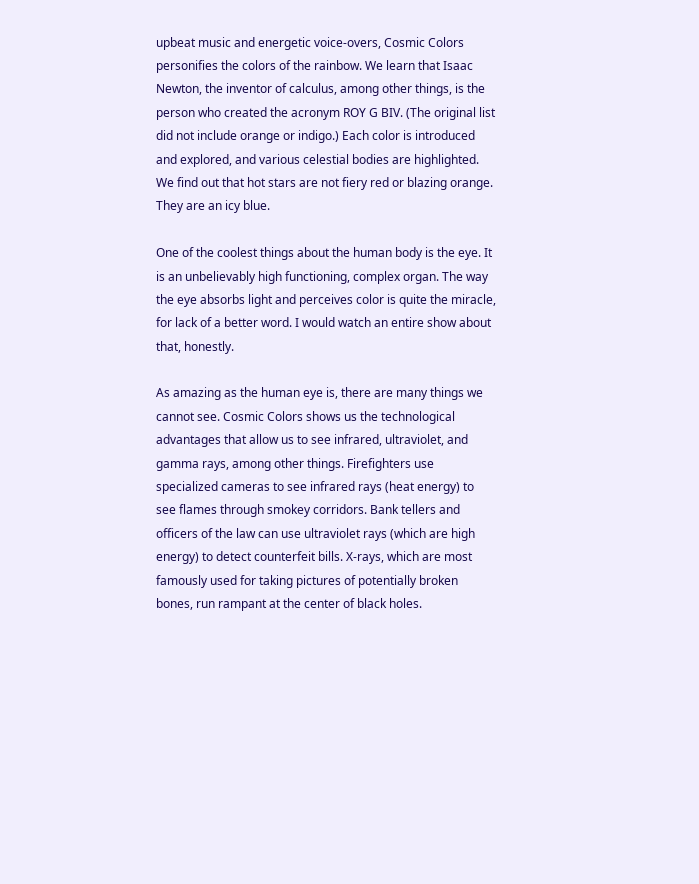upbeat music and energetic voice-overs, Cosmic Colors personifies the colors of the rainbow. We learn that Isaac Newton, the inventor of calculus, among other things, is the person who created the acronym ROY G BIV. (The original list did not include orange or indigo.) Each color is introduced and explored, and various celestial bodies are highlighted. We find out that hot stars are not fiery red or blazing orange. They are an icy blue.

One of the coolest things about the human body is the eye. It is an unbelievably high functioning, complex organ. The way the eye absorbs light and perceives color is quite the miracle, for lack of a better word. I would watch an entire show about that, honestly.

As amazing as the human eye is, there are many things we cannot see. Cosmic Colors shows us the technological advantages that allow us to see infrared, ultraviolet, and gamma rays, among other things. Firefighters use specialized cameras to see infrared rays (heat energy) to see flames through smokey corridors. Bank tellers and officers of the law can use ultraviolet rays (which are high energy) to detect counterfeit bills. X-rays, which are most famously used for taking pictures of potentially broken bones, run rampant at the center of black holes.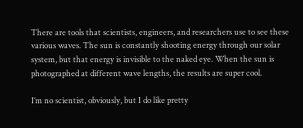There are tools that scientists, engineers, and researchers use to see these various waves. The sun is constantly shooting energy through our solar system, but that energy is invisible to the naked eye. When the sun is photographed at different wave lengths, the results are super cool.

I’m no scientist, obviously, but I do like pretty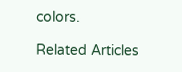colors.

Related Articles